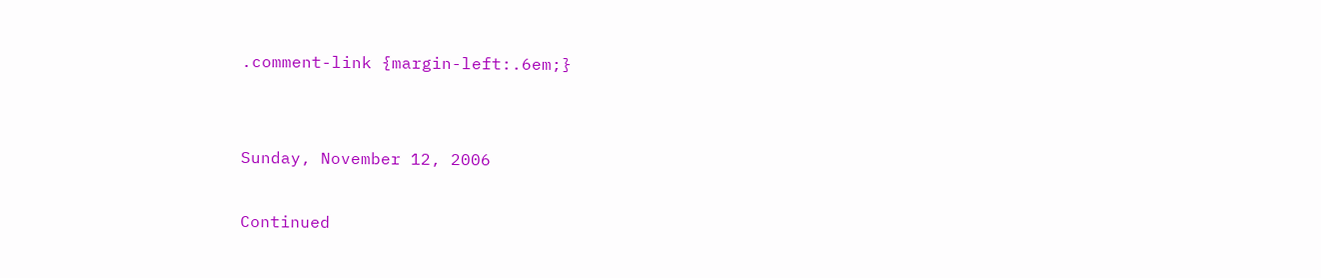.comment-link {margin-left:.6em;}


Sunday, November 12, 2006

Continued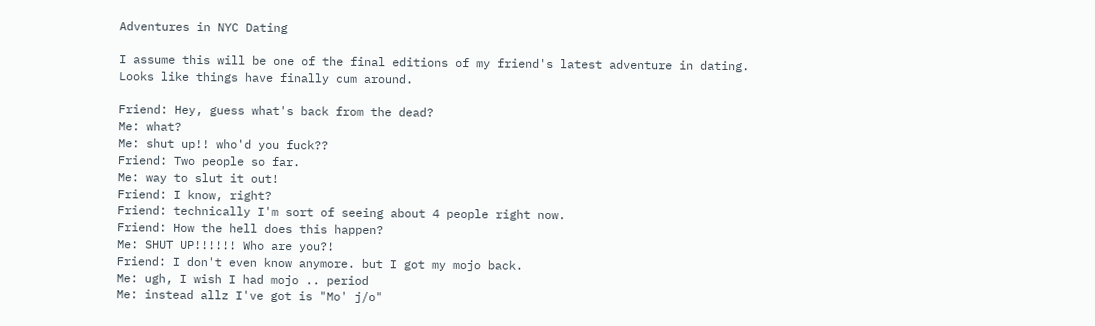Adventures in NYC Dating

I assume this will be one of the final editions of my friend's latest adventure in dating. Looks like things have finally cum around.

Friend: Hey, guess what's back from the dead?
Me: what?
Me: shut up!! who'd you fuck??
Friend: Two people so far.
Me: way to slut it out!
Friend: I know, right?
Friend: technically I'm sort of seeing about 4 people right now.
Friend: How the hell does this happen?
Me: SHUT UP!!!!!! Who are you?!
Friend: I don't even know anymore. but I got my mojo back.
Me: ugh, I wish I had mojo .. period
Me: instead allz I've got is "Mo' j/o"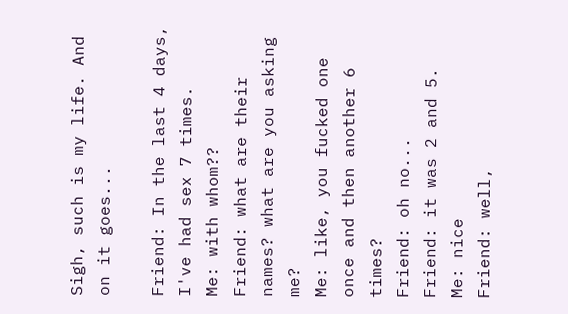Sigh, such is my life. And on it goes...

Friend: In the last 4 days, I've had sex 7 times.
Me: with whom??
Friend: what are their names? what are you asking me?
Me: like, you fucked one once and then another 6 times?
Friend: oh no...
Friend: it was 2 and 5.
Me: nice
Friend: well,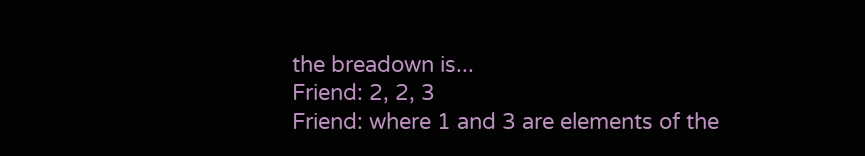the breadown is...
Friend: 2, 2, 3
Friend: where 1 and 3 are elements of the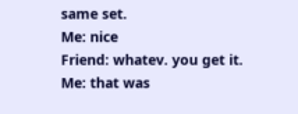same set.
Me: nice
Friend: whatev. you get it.
Me: that was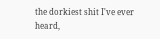the dorkiest shit I've ever heard,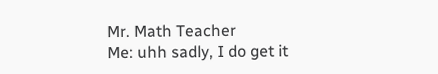Mr. Math Teacher
Me: uhh sadly, I do get it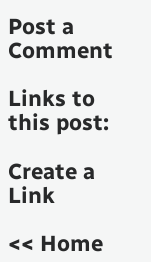Post a Comment

Links to this post:

Create a Link

<< Home